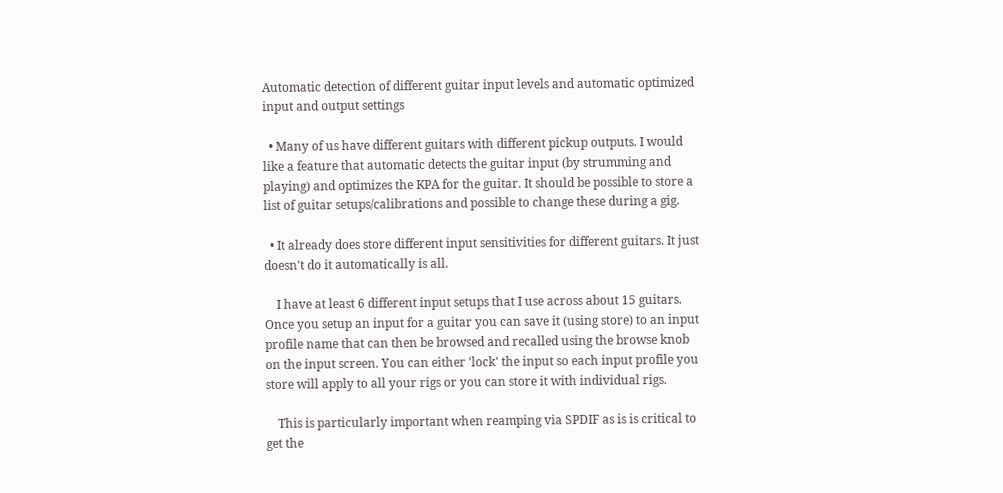Automatic detection of different guitar input levels and automatic optimized input and output settings

  • Many of us have different guitars with different pickup outputs. I would like a feature that automatic detects the guitar input (by strumming and playing) and optimizes the KPA for the guitar. It should be possible to store a list of guitar setups/calibrations and possible to change these during a gig.

  • It already does store different input sensitivities for different guitars. It just doesn't do it automatically is all.

    I have at least 6 different input setups that I use across about 15 guitars. Once you setup an input for a guitar you can save it (using store) to an input profile name that can then be browsed and recalled using the browse knob on the input screen. You can either 'lock' the input so each input profile you store will apply to all your rigs or you can store it with individual rigs.

    This is particularly important when reamping via SPDIF as is is critical to get the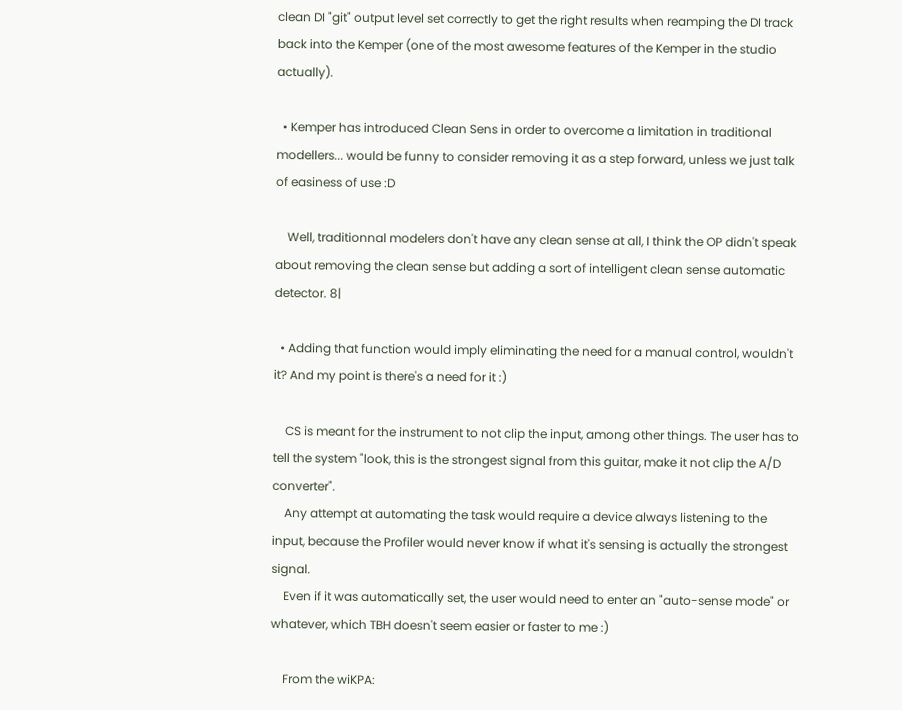clean DI "git" output level set correctly to get the right results when reamping the DI track back into the Kemper (one of the most awesome features of the Kemper in the studio actually).

  • Kemper has introduced Clean Sens in order to overcome a limitation in traditional modellers... would be funny to consider removing it as a step forward, unless we just talk of easiness of use :D

    Well, traditionnal modelers don't have any clean sense at all, I think the OP didn't speak about removing the clean sense but adding a sort of intelligent clean sense automatic detector. 8|

  • Adding that function would imply eliminating the need for a manual control, wouldn't it? And my point is there's a need for it :)

    CS is meant for the instrument to not clip the input, among other things. The user has to tell the system "look, this is the strongest signal from this guitar, make it not clip the A/D converter".
    Any attempt at automating the task would require a device always listening to the input, because the Profiler would never know if what it's sensing is actually the strongest signal.
    Even if it was automatically set, the user would need to enter an "auto-sense mode" or whatever, which TBH doesn't seem easier or faster to me :)

    From the wiKPA: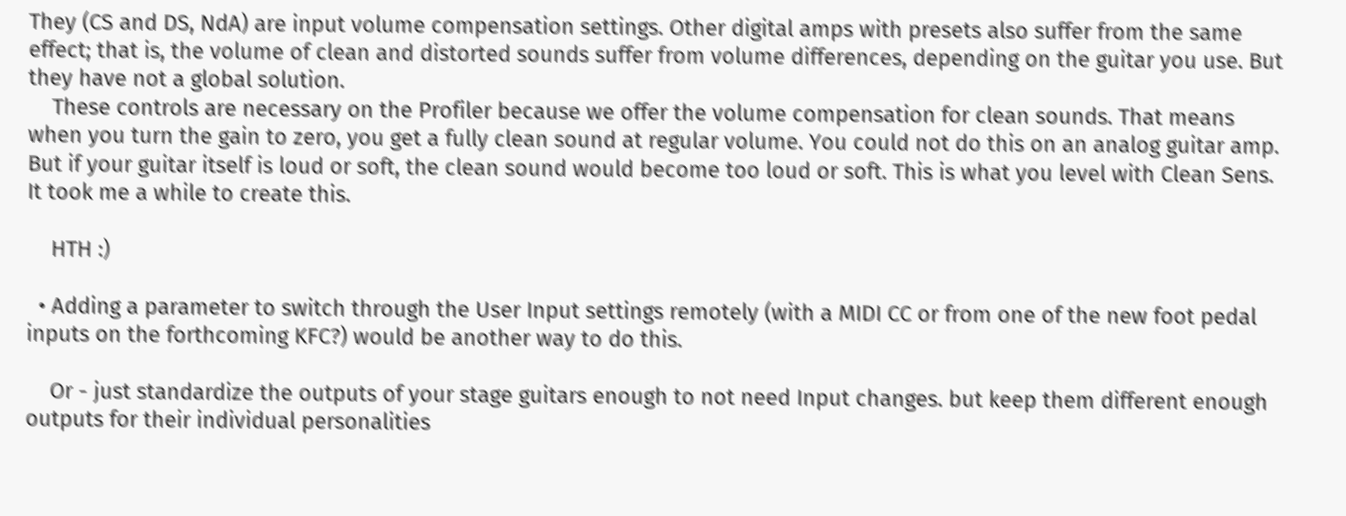They (CS and DS, NdA) are input volume compensation settings. Other digital amps with presets also suffer from the same effect; that is, the volume of clean and distorted sounds suffer from volume differences, depending on the guitar you use. But they have not a global solution.
    These controls are necessary on the Profiler because we offer the volume compensation for clean sounds. That means when you turn the gain to zero, you get a fully clean sound at regular volume. You could not do this on an analog guitar amp. But if your guitar itself is loud or soft, the clean sound would become too loud or soft. This is what you level with Clean Sens. It took me a while to create this.

    HTH :)

  • Adding a parameter to switch through the User Input settings remotely (with a MIDI CC or from one of the new foot pedal inputs on the forthcoming KFC?) would be another way to do this.

    Or - just standardize the outputs of your stage guitars enough to not need Input changes. but keep them different enough outputs for their individual personalities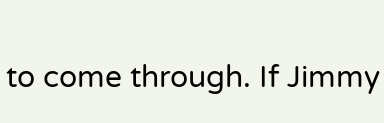to come through. If Jimmy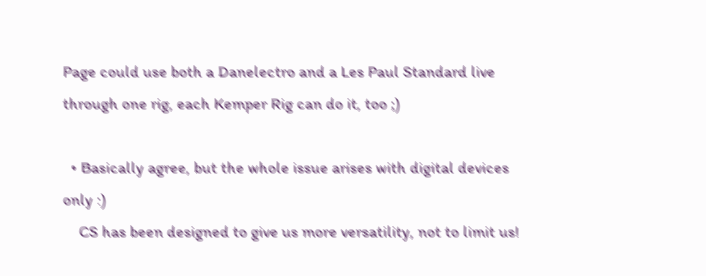Page could use both a Danelectro and a Les Paul Standard live through one rig, each Kemper Rig can do it, too ;)

  • Basically agree, but the whole issue arises with digital devices only :)
    CS has been designed to give us more versatility, not to limit us!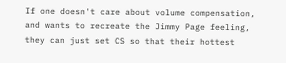If one doesn't care about volume compensation, and wants to recreate the Jimmy Page feeling, they can just set CS so that their hottest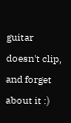guitar doesn't clip, and forget about it :)